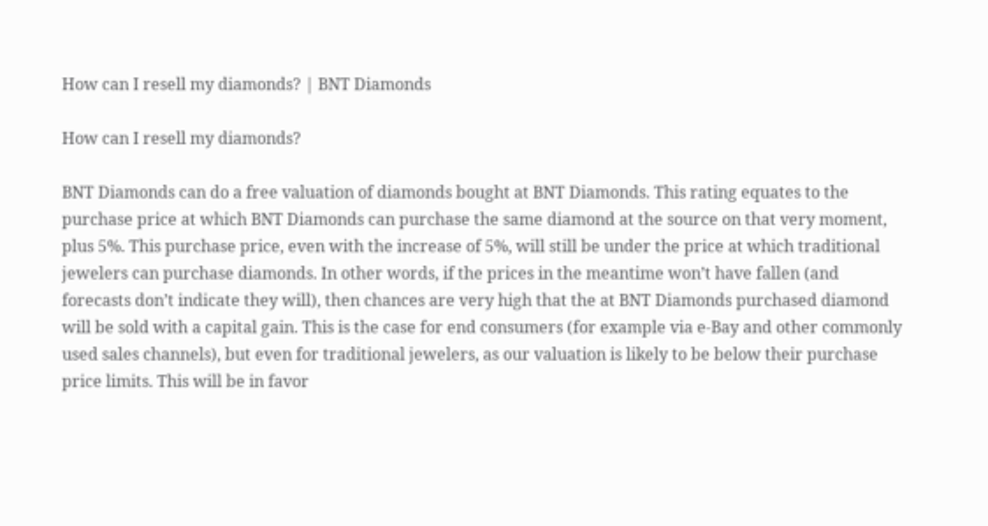How can I resell my diamonds? | BNT Diamonds

How can I resell my diamonds?

BNT Diamonds can do a free valuation of diamonds bought at BNT Diamonds. This rating equates to the purchase price at which BNT Diamonds can purchase the same diamond at the source on that very moment, plus 5%. This purchase price, even with the increase of 5%, will still be under the price at which traditional jewelers can purchase diamonds. In other words, if the prices in the meantime won’t have fallen (and forecasts don’t indicate they will), then chances are very high that the at BNT Diamonds purchased diamond will be sold with a capital gain. This is the case for end consumers (for example via e-Bay and other commonly used sales channels), but even for traditional jewelers, as our valuation is likely to be below their purchase price limits. This will be in favor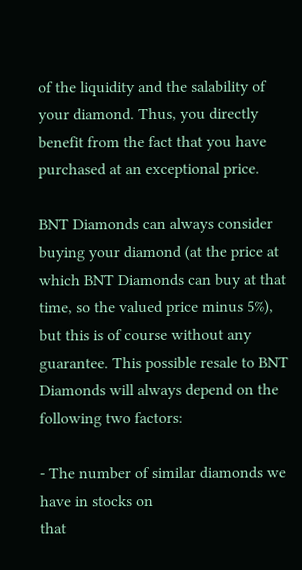of the liquidity and the salability of your diamond. Thus, you directly benefit from the fact that you have purchased at an exceptional price.

BNT Diamonds can always consider buying your diamond (at the price at which BNT Diamonds can buy at that time, so the valued price minus 5%), but this is of course without any guarantee. This possible resale to BNT Diamonds will always depend on the following two factors:

- The number of similar diamonds we have in stocks on
that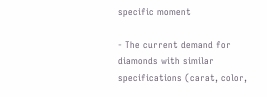specific moment

- The current demand for diamonds with similar
specifications (carat, color,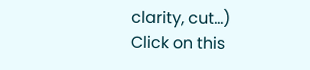clarity, cut…)
Click on this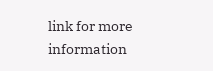link for more information